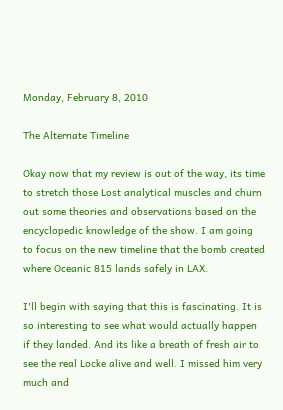Monday, February 8, 2010

The Alternate Timeline

Okay now that my review is out of the way, its time to stretch those Lost analytical muscles and churn out some theories and observations based on the encyclopedic knowledge of the show. I am going to focus on the new timeline that the bomb created where Oceanic 815 lands safely in LAX.

I'll begin with saying that this is fascinating. It is so interesting to see what would actually happen if they landed. And its like a breath of fresh air to see the real Locke alive and well. I missed him very much and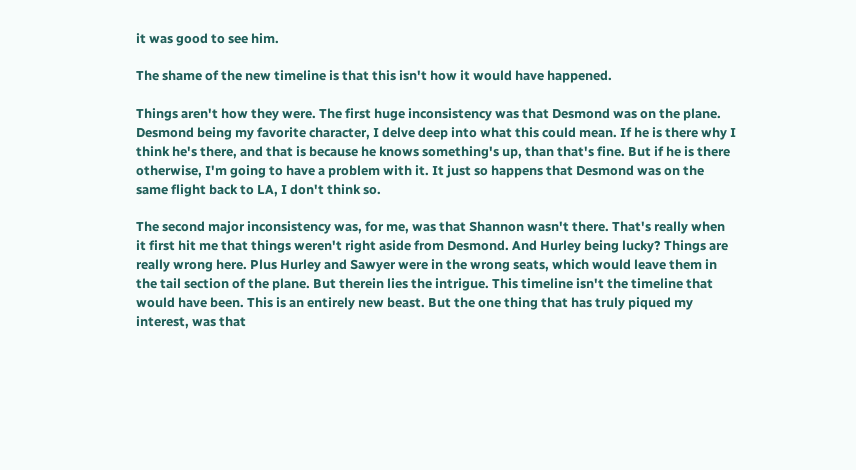it was good to see him.

The shame of the new timeline is that this isn't how it would have happened.

Things aren't how they were. The first huge inconsistency was that Desmond was on the plane. Desmond being my favorite character, I delve deep into what this could mean. If he is there why I think he's there, and that is because he knows something's up, than that's fine. But if he is there otherwise, I'm going to have a problem with it. It just so happens that Desmond was on the same flight back to LA, I don't think so.

The second major inconsistency was, for me, was that Shannon wasn't there. That's really when it first hit me that things weren't right aside from Desmond. And Hurley being lucky? Things are really wrong here. Plus Hurley and Sawyer were in the wrong seats, which would leave them in the tail section of the plane. But therein lies the intrigue. This timeline isn't the timeline that would have been. This is an entirely new beast. But the one thing that has truly piqued my interest, was that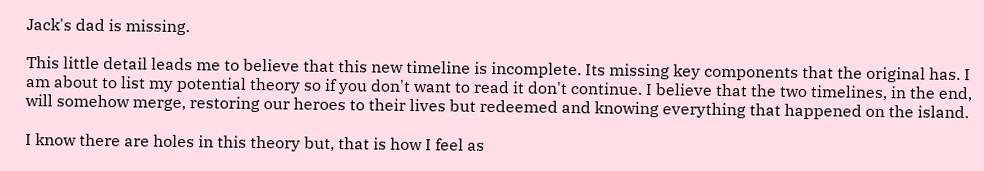Jack's dad is missing.

This little detail leads me to believe that this new timeline is incomplete. Its missing key components that the original has. I am about to list my potential theory so if you don't want to read it don't continue. I believe that the two timelines, in the end, will somehow merge, restoring our heroes to their lives but redeemed and knowing everything that happened on the island.

I know there are holes in this theory but, that is how I feel as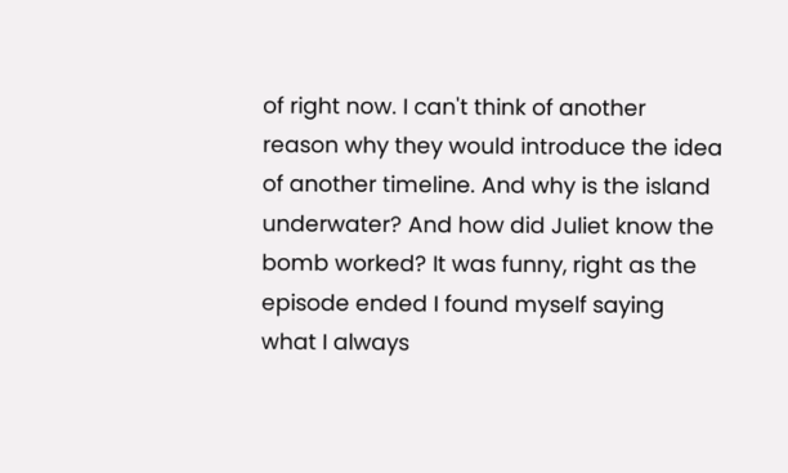of right now. I can't think of another reason why they would introduce the idea of another timeline. And why is the island underwater? And how did Juliet know the bomb worked? It was funny, right as the episode ended I found myself saying what I always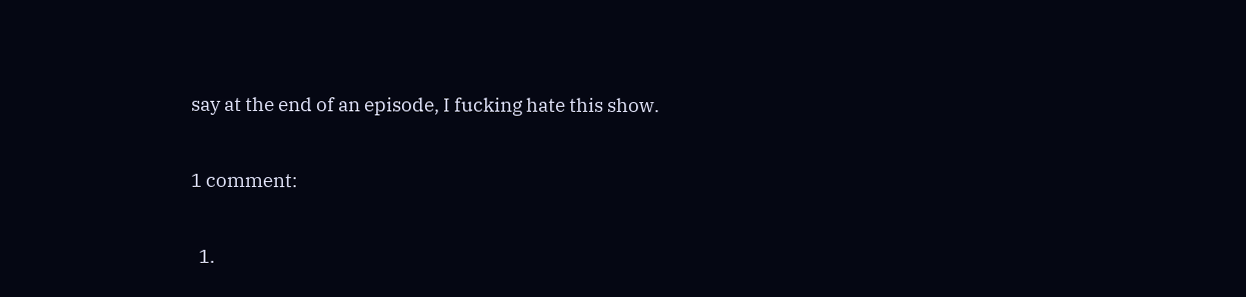say at the end of an episode, I fucking hate this show.

1 comment:

  1.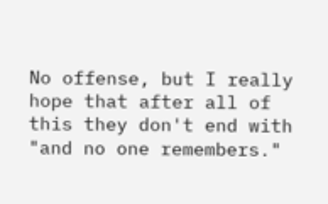No offense, but I really hope that after all of this they don't end with "and no one remembers."